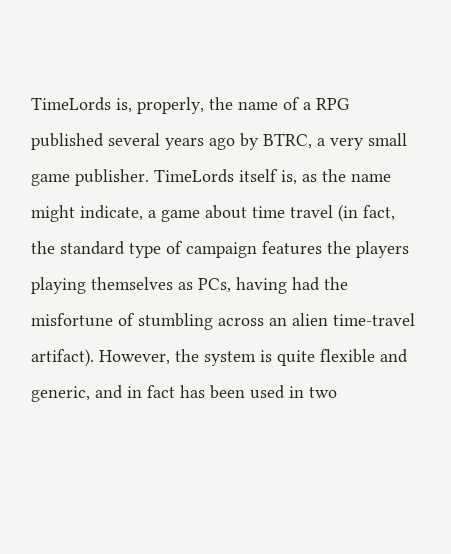TimeLords is, properly, the name of a RPG published several years ago by BTRC, a very small game publisher. TimeLords itself is, as the name might indicate, a game about time travel (in fact, the standard type of campaign features the players playing themselves as PCs, having had the misfortune of stumbling across an alien time-travel artifact). However, the system is quite flexible and generic, and in fact has been used in two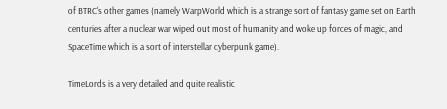of BTRC's other games (namely WarpWorld which is a strange sort of fantasy game set on Earth centuries after a nuclear war wiped out most of humanity and woke up forces of magic, and SpaceTime which is a sort of interstellar cyberpunk game).

TimeLords is a very detailed and quite realistic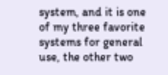system, and it is one of my three favorite systems for general use, the other two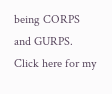being CORPS and GURPS. Click here for my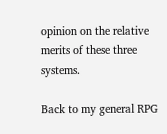opinion on the relative merits of these three systems.

Back to my general RPG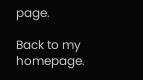page.

Back to my homepage.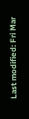Last modified: Fri Mar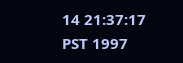14 21:37:17 PST 1997